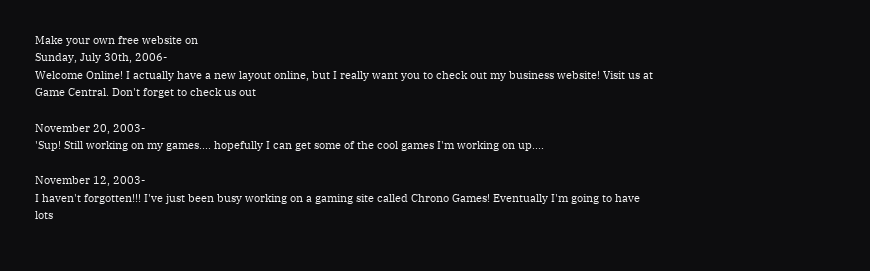Make your own free website on
Sunday, July 30th, 2006-
Welcome Online! I actually have a new layout online, but I really want you to check out my business website! Visit us at Game Central. Don't forget to check us out

November 20, 2003-
'Sup! Still working on my games.... hopefully I can get some of the cool games I'm working on up....

November 12, 2003-
I haven't forgotten!!! I've just been busy working on a gaming site called Chrono Games! Eventually I'm going to have lots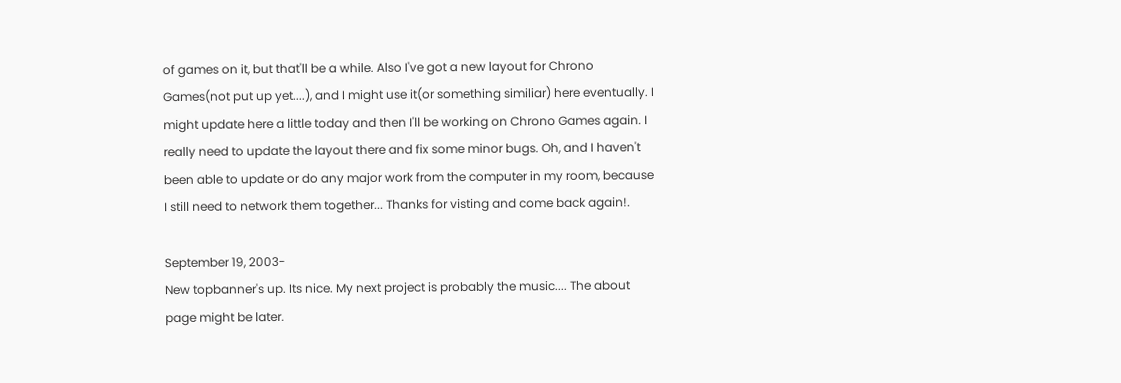of games on it, but that'll be a while. Also I've got a new layout for Chrono Games(not put up yet....), and I might use it(or something similiar) here eventually. I might update here a little today and then I'll be working on Chrono Games again. I really need to update the layout there and fix some minor bugs. Oh, and I haven't been able to update or do any major work from the computer in my room, because I still need to network them together... Thanks for visting and come back again!.

September 19, 2003-
New topbanner's up. Its nice. My next project is probably the music.... The about page might be later.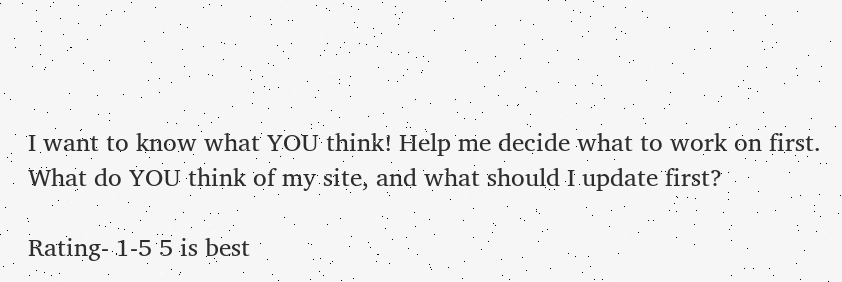I want to know what YOU think! Help me decide what to work on first.
What do YOU think of my site, and what should I update first?

Rating- 1-5 5 is best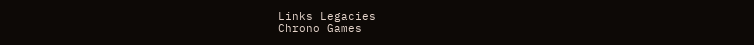Links Legacies
Chrono Games